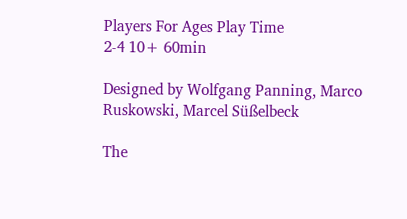Players For Ages Play Time
2-4 10+ 60min

Designed by Wolfgang Panning, Marco Ruskowski, Marcel Süßelbeck

The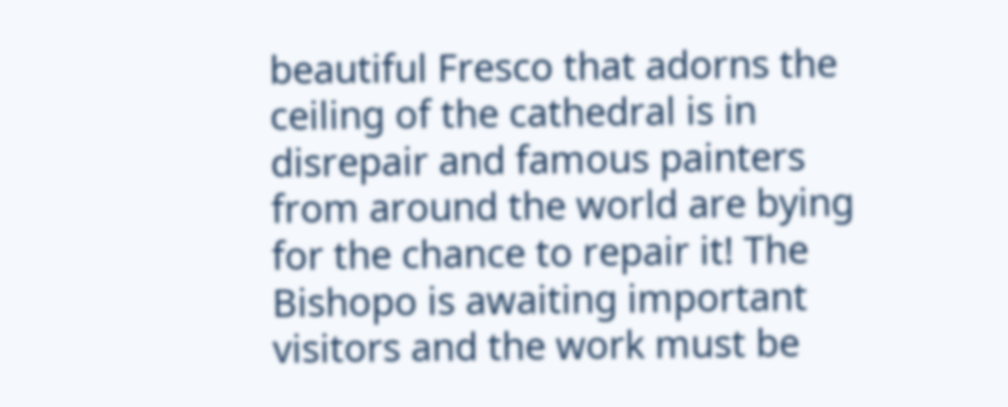beautiful Fresco that adorns the ceiling of the cathedral is in disrepair and famous painters from around the world are bying for the chance to repair it! The Bishopo is awaiting important visitors and the work must be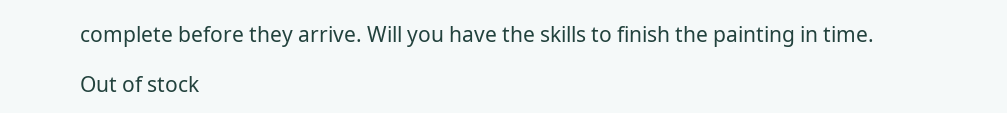complete before they arrive. Will you have the skills to finish the painting in time.

Out of stock